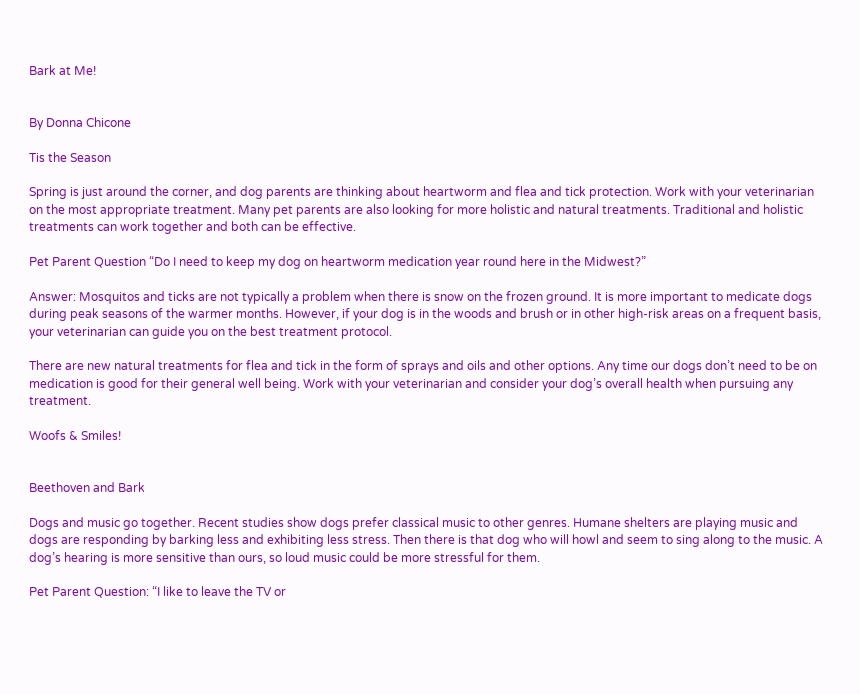Bark at Me!


By Donna Chicone

Tis the Season

Spring is just around the corner, and dog parents are thinking about heartworm and flea and tick protection. Work with your veterinarian on the most appropriate treatment. Many pet parents are also looking for more holistic and natural treatments. Traditional and holistic treatments can work together and both can be effective.

Pet Parent Question “Do I need to keep my dog on heartworm medication year round here in the Midwest?”

Answer: Mosquitos and ticks are not typically a problem when there is snow on the frozen ground. It is more important to medicate dogs during peak seasons of the warmer months. However, if your dog is in the woods and brush or in other high-risk areas on a frequent basis, your veterinarian can guide you on the best treatment protocol.

There are new natural treatments for flea and tick in the form of sprays and oils and other options. Any time our dogs don’t need to be on medication is good for their general well being. Work with your veterinarian and consider your dog’s overall health when pursuing any treatment.

Woofs & Smiles!


Beethoven and Bark

Dogs and music go together. Recent studies show dogs prefer classical music to other genres. Humane shelters are playing music and dogs are responding by barking less and exhibiting less stress. Then there is that dog who will howl and seem to sing along to the music. A dog’s hearing is more sensitive than ours, so loud music could be more stressful for them.

Pet Parent Question: “I like to leave the TV or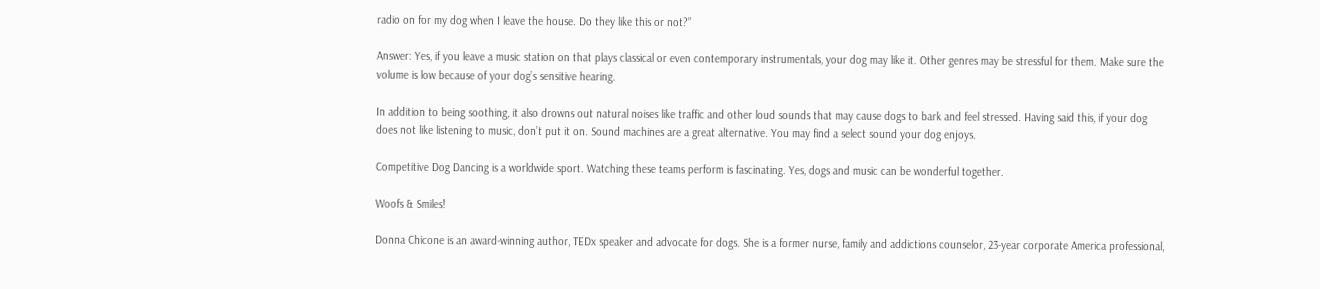radio on for my dog when I leave the house. Do they like this or not?”

Answer: Yes, if you leave a music station on that plays classical or even contemporary instrumentals, your dog may like it. Other genres may be stressful for them. Make sure the volume is low because of your dog’s sensitive hearing.

In addition to being soothing, it also drowns out natural noises like traffic and other loud sounds that may cause dogs to bark and feel stressed. Having said this, if your dog does not like listening to music, don’t put it on. Sound machines are a great alternative. You may find a select sound your dog enjoys.

Competitive Dog Dancing is a worldwide sport. Watching these teams perform is fascinating. Yes, dogs and music can be wonderful together.

Woofs & Smiles!

Donna Chicone is an award-winning author, TEDx speaker and advocate for dogs. She is a former nurse, family and addictions counselor, 23-year corporate America professional,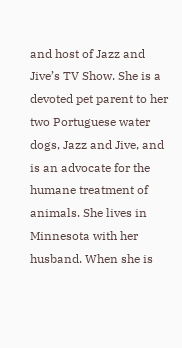and host of Jazz and Jive’s TV Show. She is a devoted pet parent to her two Portuguese water dogs, Jazz and Jive, and is an advocate for the humane treatment of animals. She lives in Minnesota with her husband. When she is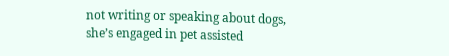not writing or speaking about dogs, she’s engaged in pet assisted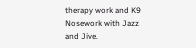therapy work and K9 Nosework with Jazz and Jive.